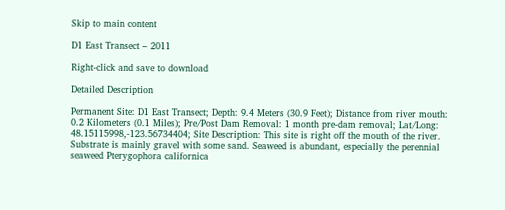Skip to main content

D1 East Transect – 2011

Right-click and save to download

Detailed Description

Permanent Site: D1 East Transect; Depth: 9.4 Meters (30.9 Feet); Distance from river mouth: 0.2 Kilometers (0.1 Miles); Pre/Post Dam Removal: 1 month pre-dam removal; Lat/Long: 48.15115998,-123.56734404; Site Description: This site is right off the mouth of the river. Substrate is mainly gravel with some sand. Seaweed is abundant, especially the perennial seaweed Pterygophora californica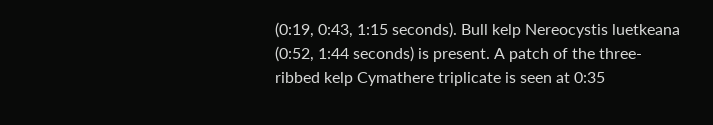(0:19, 0:43, 1:15 seconds). Bull kelp Nereocystis luetkeana (0:52, 1:44 seconds) is present. A patch of the three-ribbed kelp Cymathere triplicate is seen at 0:35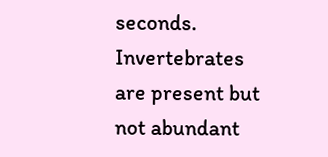seconds. Invertebrates are present but not abundant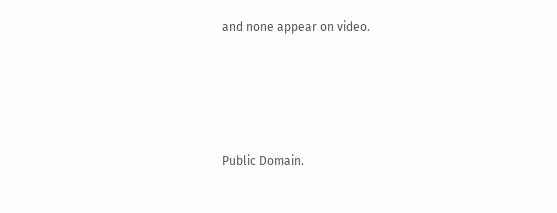and none appear on video.




Public Domain.